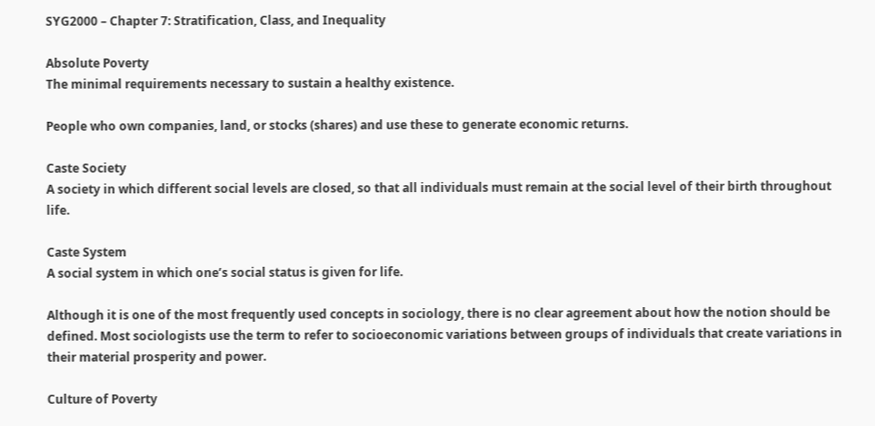SYG2000 – Chapter 7: Stratification, Class, and Inequality

Absolute Poverty
The minimal requirements necessary to sustain a healthy existence.

People who own companies, land, or stocks (shares) and use these to generate economic returns.

Caste Society
A society in which different social levels are closed, so that all individuals must remain at the social level of their birth throughout life.

Caste System
A social system in which one’s social status is given for life.

Although it is one of the most frequently used concepts in sociology, there is no clear agreement about how the notion should be defined. Most sociologists use the term to refer to socioeconomic variations between groups of individuals that create variations in their material prosperity and power.

Culture of Poverty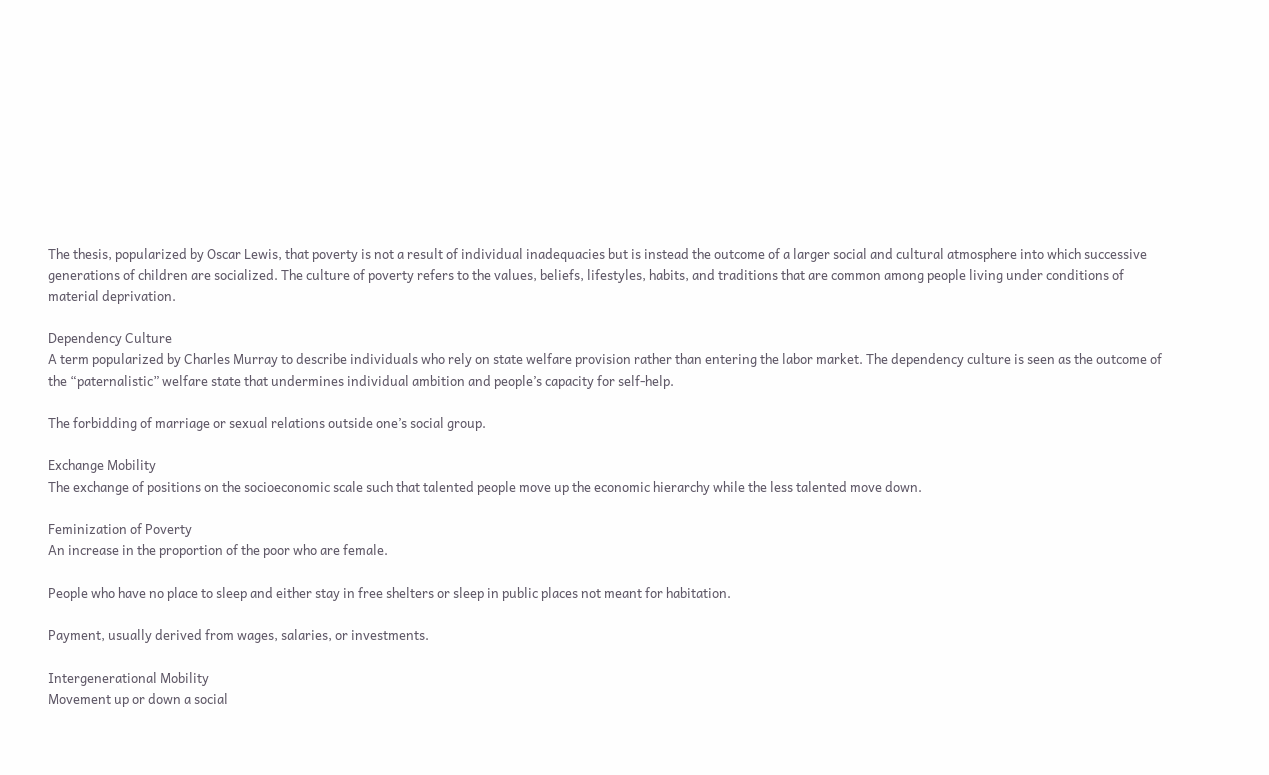The thesis, popularized by Oscar Lewis, that poverty is not a result of individual inadequacies but is instead the outcome of a larger social and cultural atmosphere into which successive generations of children are socialized. The culture of poverty refers to the values, beliefs, lifestyles, habits, and traditions that are common among people living under conditions of material deprivation.

Dependency Culture
A term popularized by Charles Murray to describe individuals who rely on state welfare provision rather than entering the labor market. The dependency culture is seen as the outcome of the “paternalistic” welfare state that undermines individual ambition and people’s capacity for self-help.

The forbidding of marriage or sexual relations outside one’s social group.

Exchange Mobility
The exchange of positions on the socioeconomic scale such that talented people move up the economic hierarchy while the less talented move down.

Feminization of Poverty
An increase in the proportion of the poor who are female.

People who have no place to sleep and either stay in free shelters or sleep in public places not meant for habitation.

Payment, usually derived from wages, salaries, or investments.

Intergenerational Mobility
Movement up or down a social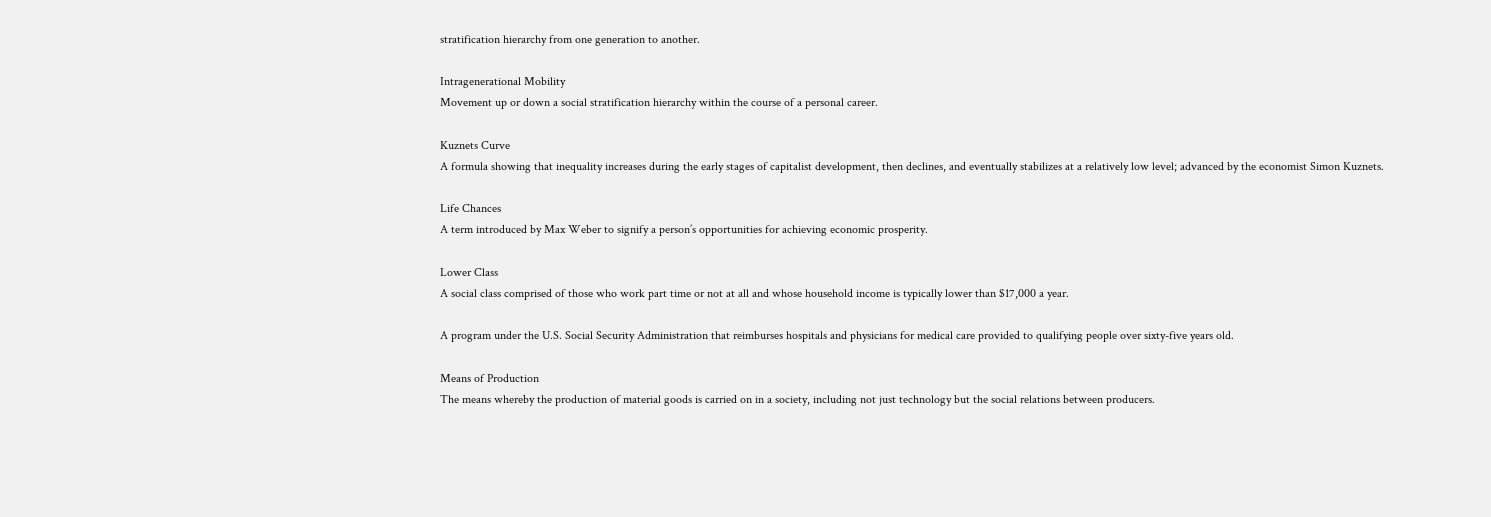stratification hierarchy from one generation to another.

Intragenerational Mobility
Movement up or down a social stratification hierarchy within the course of a personal career.

Kuznets Curve
A formula showing that inequality increases during the early stages of capitalist development, then declines, and eventually stabilizes at a relatively low level; advanced by the economist Simon Kuznets.

Life Chances
A term introduced by Max Weber to signify a person’s opportunities for achieving economic prosperity.

Lower Class
A social class comprised of those who work part time or not at all and whose household income is typically lower than $17,000 a year.

A program under the U.S. Social Security Administration that reimburses hospitals and physicians for medical care provided to qualifying people over sixty-five years old.

Means of Production
The means whereby the production of material goods is carried on in a society, including not just technology but the social relations between producers.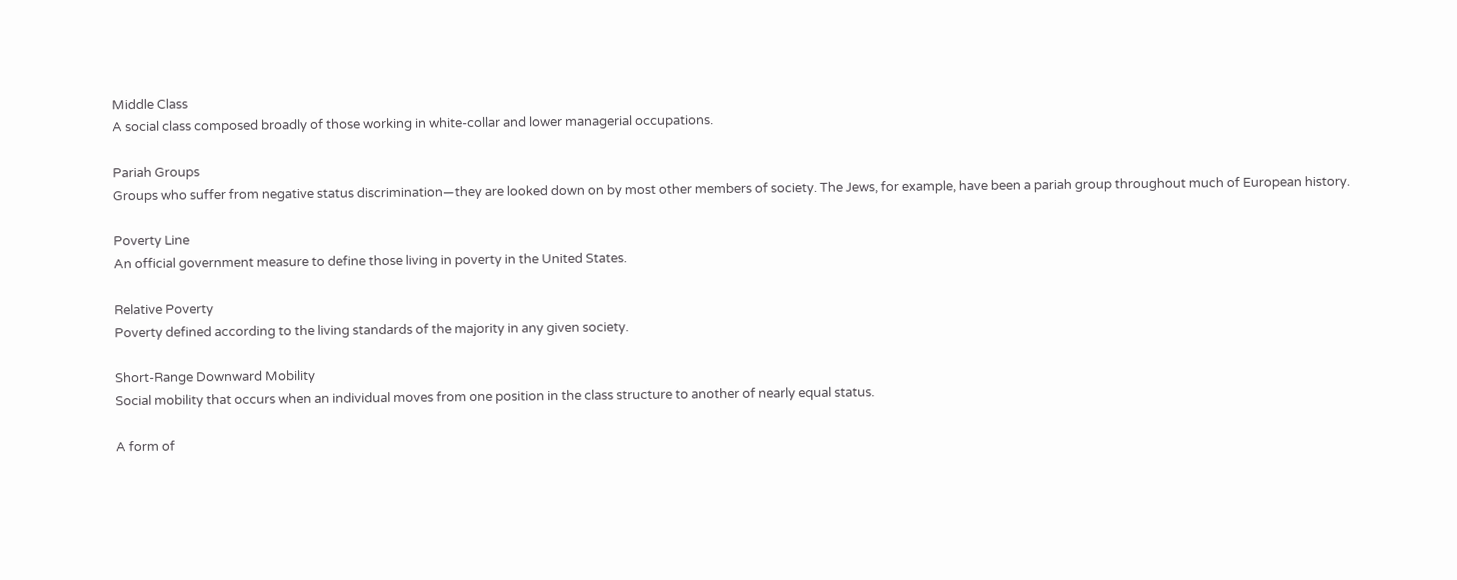Middle Class
A social class composed broadly of those working in white-collar and lower managerial occupations.

Pariah Groups
Groups who suffer from negative status discrimination—they are looked down on by most other members of society. The Jews, for example, have been a pariah group throughout much of European history.

Poverty Line
An official government measure to define those living in poverty in the United States.

Relative Poverty
Poverty defined according to the living standards of the majority in any given society.

Short-Range Downward Mobility
Social mobility that occurs when an individual moves from one position in the class structure to another of nearly equal status.

A form of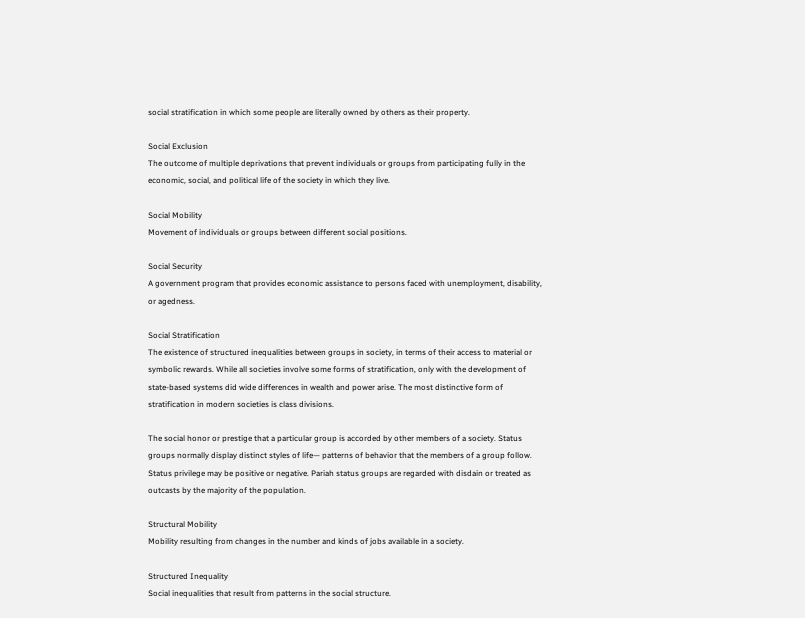social stratification in which some people are literally owned by others as their property.

Social Exclusion
The outcome of multiple deprivations that prevent individuals or groups from participating fully in the economic, social, and political life of the society in which they live.

Social Mobility
Movement of individuals or groups between different social positions.

Social Security
A government program that provides economic assistance to persons faced with unemployment, disability, or agedness.

Social Stratification
The existence of structured inequalities between groups in society, in terms of their access to material or symbolic rewards. While all societies involve some forms of stratification, only with the development of state-based systems did wide differences in wealth and power arise. The most distinctive form of stratification in modern societies is class divisions.

The social honor or prestige that a particular group is accorded by other members of a society. Status groups normally display distinct styles of life— patterns of behavior that the members of a group follow. Status privilege may be positive or negative. Pariah status groups are regarded with disdain or treated as outcasts by the majority of the population.

Structural Mobility
Mobility resulting from changes in the number and kinds of jobs available in a society.

Structured Inequality
Social inequalities that result from patterns in the social structure.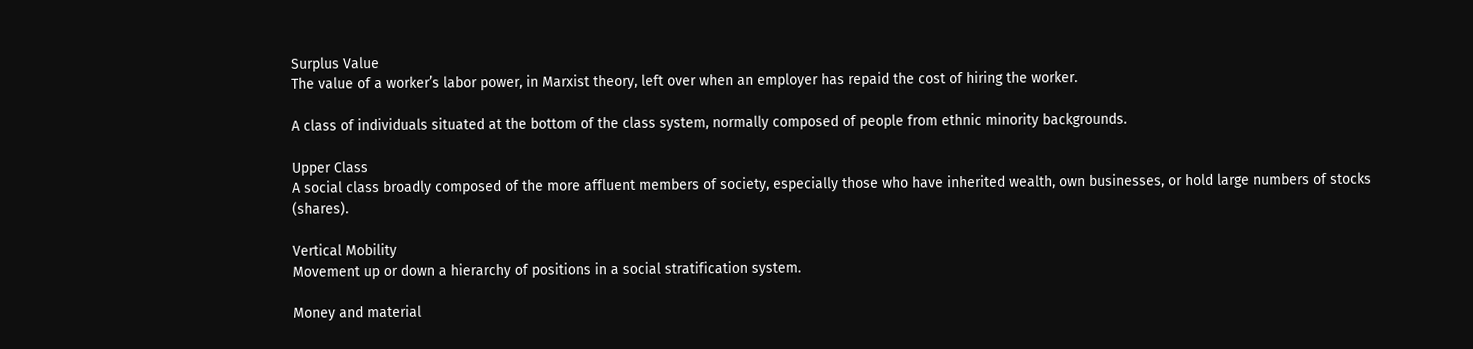Surplus Value
The value of a worker’s labor power, in Marxist theory, left over when an employer has repaid the cost of hiring the worker.

A class of individuals situated at the bottom of the class system, normally composed of people from ethnic minority backgrounds.

Upper Class
A social class broadly composed of the more affluent members of society, especially those who have inherited wealth, own businesses, or hold large numbers of stocks (shares).

Vertical Mobility
Movement up or down a hierarchy of positions in a social stratification system.

Money and material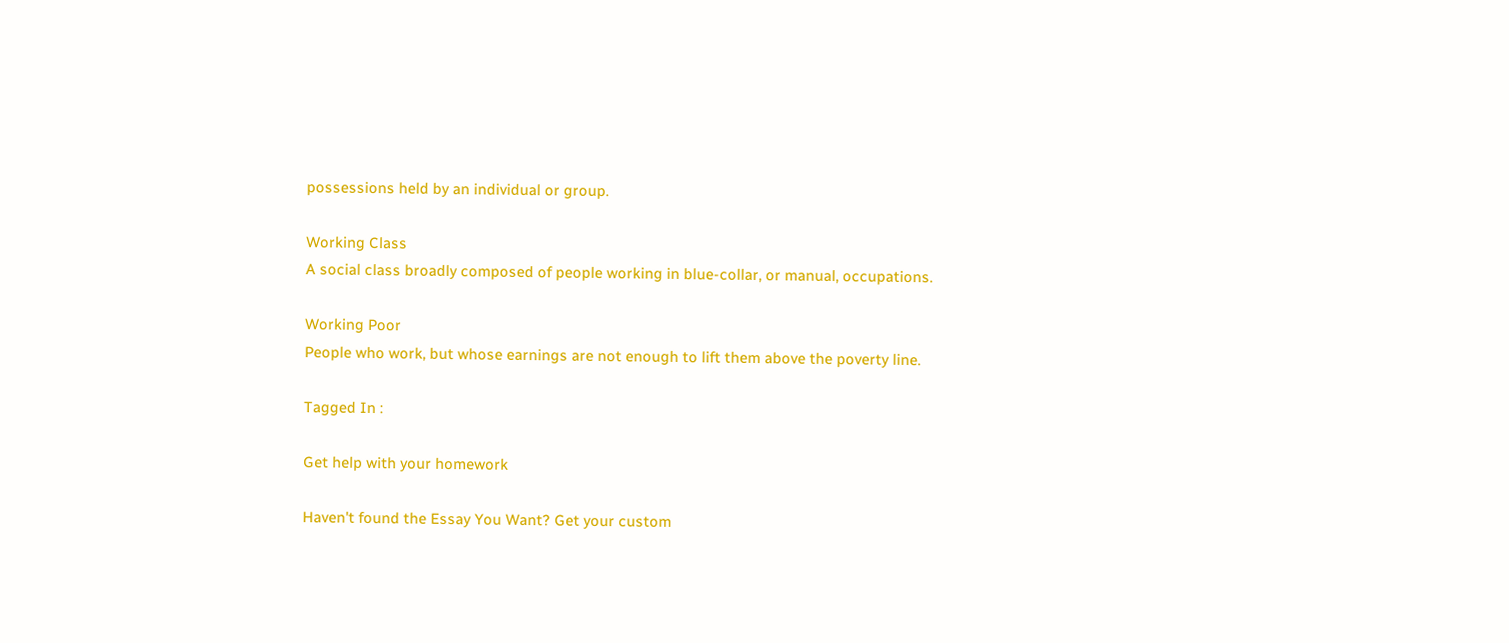possessions held by an individual or group.

Working Class
A social class broadly composed of people working in blue-collar, or manual, occupations.

Working Poor
People who work, but whose earnings are not enough to lift them above the poverty line.

Tagged In :

Get help with your homework

Haven't found the Essay You Want? Get your custom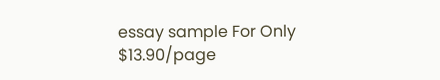essay sample For Only $13.90/page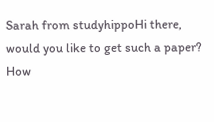Sarah from studyhippoHi there, would you like to get such a paper? How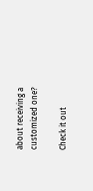about receiving a customized one?

Check it out